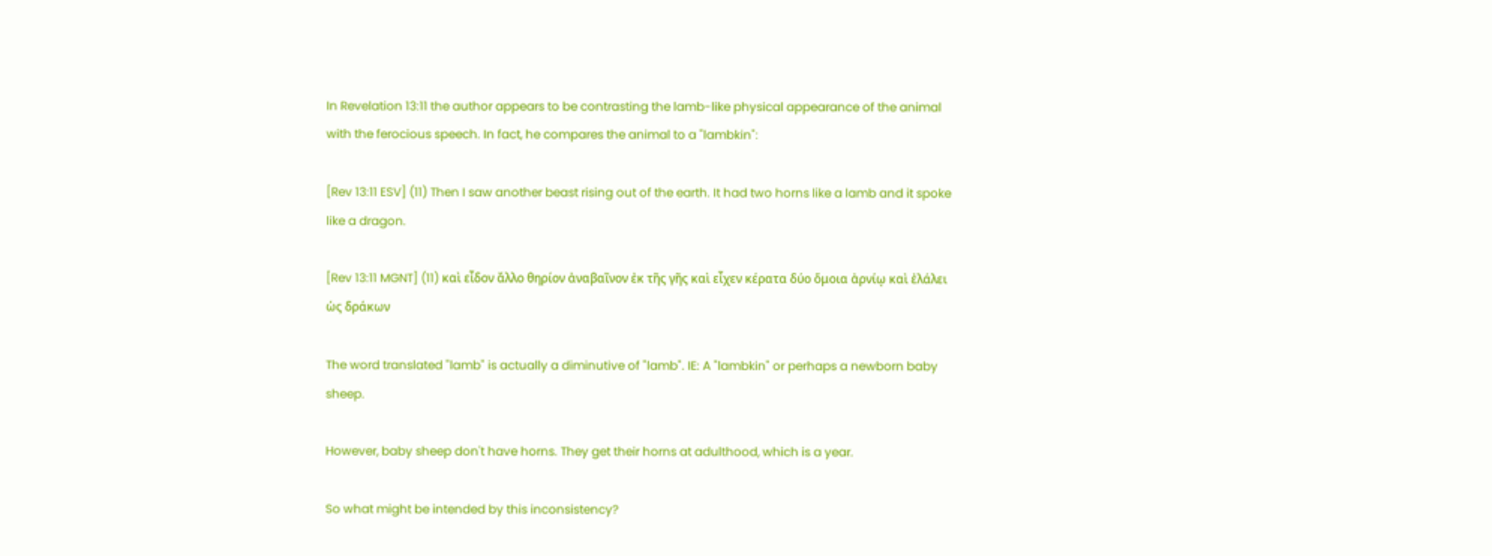In Revelation 13:11 the author appears to be contrasting the lamb-like physical appearance of the animal with the ferocious speech. In fact, he compares the animal to a "lambkin":

[Rev 13:11 ESV] (11) Then I saw another beast rising out of the earth. It had two horns like a lamb and it spoke like a dragon.

[Rev 13:11 MGNT] (11) καὶ εἶδον ἄλλο θηρίον ἀναβαῖνον ἐκ τῆς γῆς καὶ εἶχεν κέρατα δύο ὅμοια ἀρνίῳ καὶ ἐλάλει ὡς δράκων

The word translated "lamb" is actually a diminutive of "lamb". IE: A "lambkin" or perhaps a newborn baby sheep.

However, baby sheep don't have horns. They get their horns at adulthood, which is a year.

So what might be intended by this inconsistency?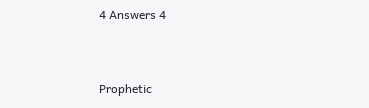4 Answers 4


Prophetic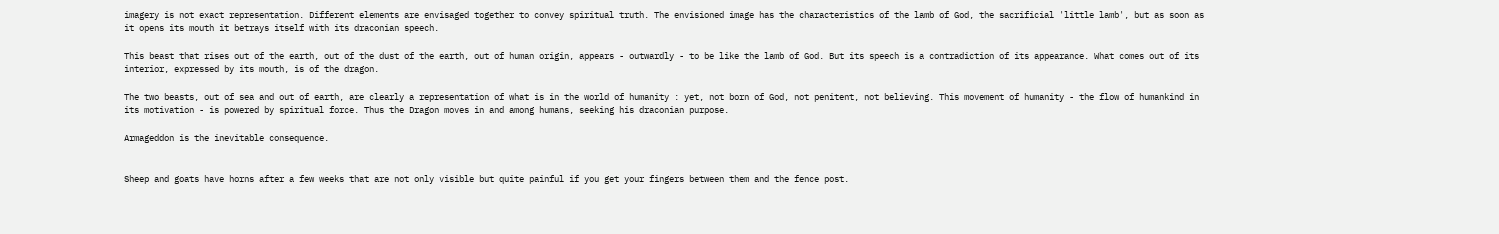imagery is not exact representation. Different elements are envisaged together to convey spiritual truth. The envisioned image has the characteristics of the lamb of God, the sacrificial 'little lamb', but as soon as it opens its mouth it betrays itself with its draconian speech.

This beast that rises out of the earth, out of the dust of the earth, out of human origin, appears - outwardly - to be like the lamb of God. But its speech is a contradiction of its appearance. What comes out of its interior, expressed by its mouth, is of the dragon.

The two beasts, out of sea and out of earth, are clearly a representation of what is in the world of humanity : yet, not born of God, not penitent, not believing. This movement of humanity - the flow of humankind in its motivation - is powered by spiritual force. Thus the Dragon moves in and among humans, seeking his draconian purpose.

Armageddon is the inevitable consequence.


Sheep and goats have horns after a few weeks that are not only visible but quite painful if you get your fingers between them and the fence post.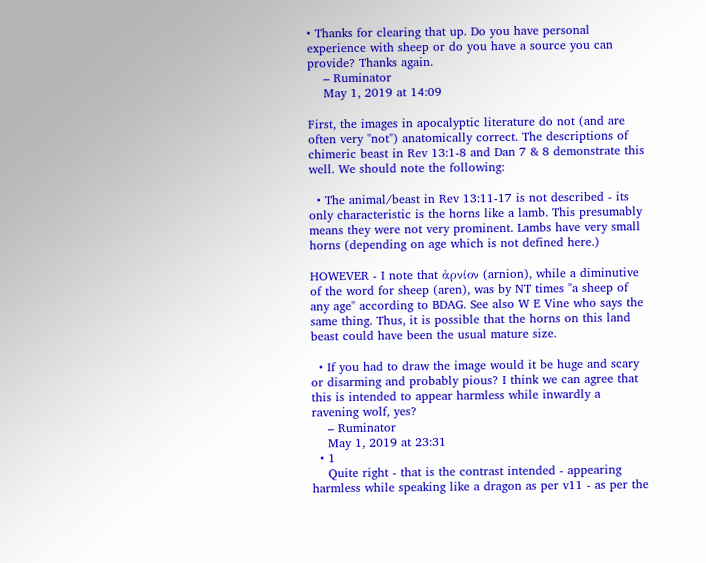• Thanks for clearing that up. Do you have personal experience with sheep or do you have a source you can provide? Thanks again.
    – Ruminator
    May 1, 2019 at 14:09

First, the images in apocalyptic literature do not (and are often very "not") anatomically correct. The descriptions of chimeric beast in Rev 13:1-8 and Dan 7 & 8 demonstrate this well. We should note the following:

  • The animal/beast in Rev 13:11-17 is not described - its only characteristic is the horns like a lamb. This presumably means they were not very prominent. Lambs have very small horns (depending on age which is not defined here.)

HOWEVER - I note that ἀρνίον (arnion), while a diminutive of the word for sheep (aren), was by NT times "a sheep of any age" according to BDAG. See also W E Vine who says the same thing. Thus, it is possible that the horns on this land beast could have been the usual mature size.

  • If you had to draw the image would it be huge and scary or disarming and probably pious? I think we can agree that this is intended to appear harmless while inwardly a ravening wolf, yes?
    – Ruminator
    May 1, 2019 at 23:31
  • 1
    Quite right - that is the contrast intended - appearing harmless while speaking like a dragon as per v11 - as per the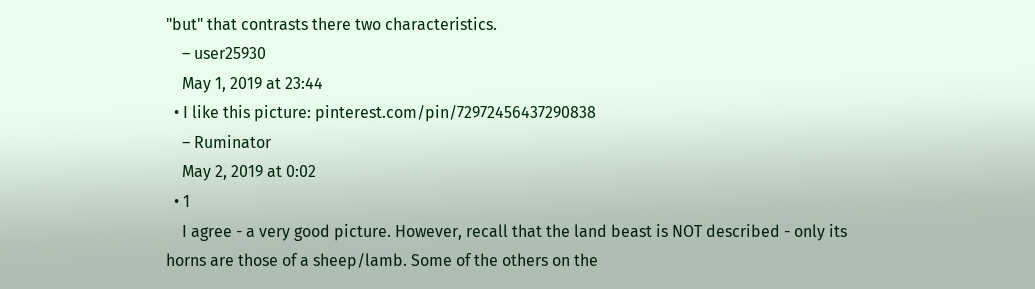"but" that contrasts there two characteristics.
    – user25930
    May 1, 2019 at 23:44
  • I like this picture: pinterest.com/pin/72972456437290838
    – Ruminator
    May 2, 2019 at 0:02
  • 1
    I agree - a very good picture. However, recall that the land beast is NOT described - only its horns are those of a sheep/lamb. Some of the others on the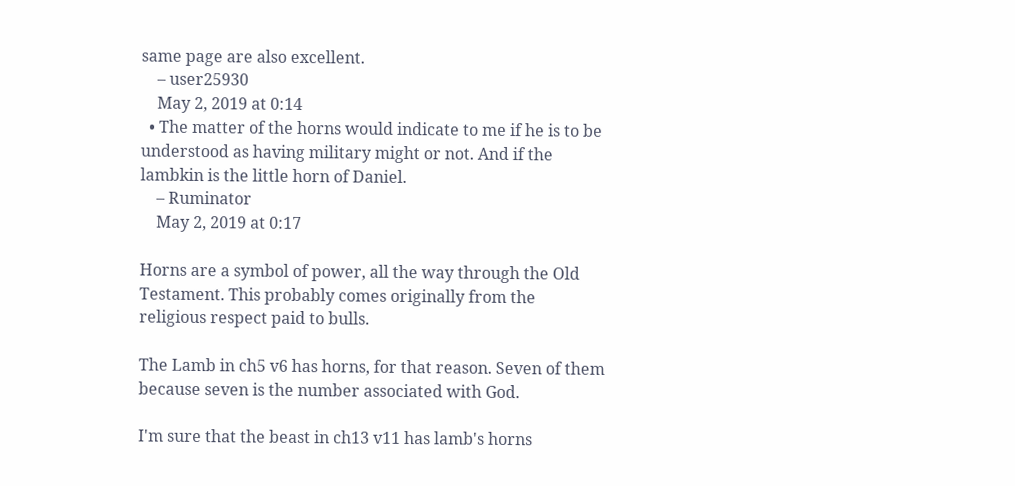same page are also excellent.
    – user25930
    May 2, 2019 at 0:14
  • The matter of the horns would indicate to me if he is to be understood as having military might or not. And if the lambkin is the little horn of Daniel.
    – Ruminator
    May 2, 2019 at 0:17

Horns are a symbol of power, all the way through the Old Testament. This probably comes originally from the religious respect paid to bulls.

The Lamb in ch5 v6 has horns, for that reason. Seven of them because seven is the number associated with God.

I'm sure that the beast in ch13 v11 has lamb's horns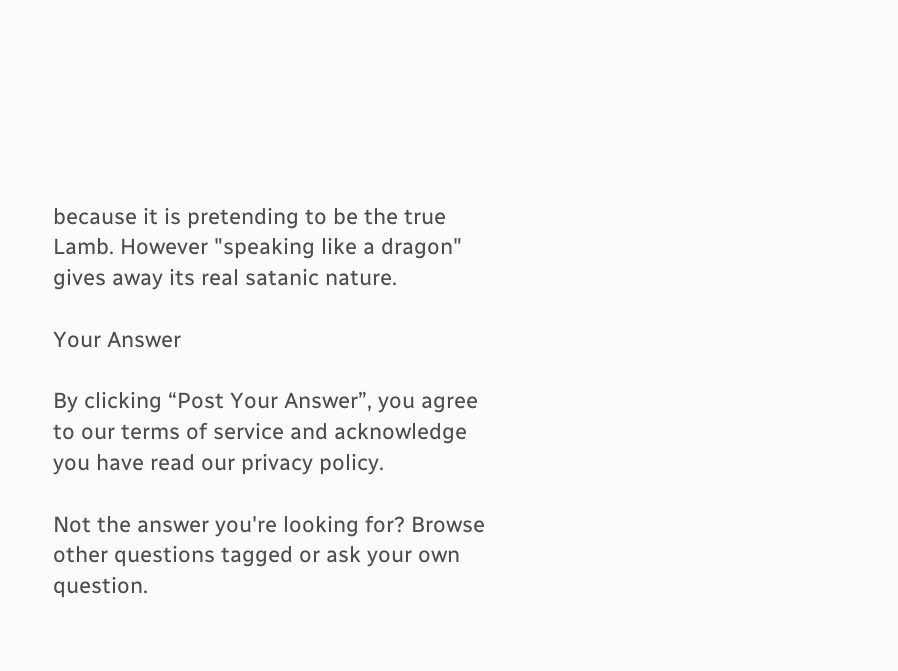because it is pretending to be the true Lamb. However "speaking like a dragon" gives away its real satanic nature.

Your Answer

By clicking “Post Your Answer”, you agree to our terms of service and acknowledge you have read our privacy policy.

Not the answer you're looking for? Browse other questions tagged or ask your own question.